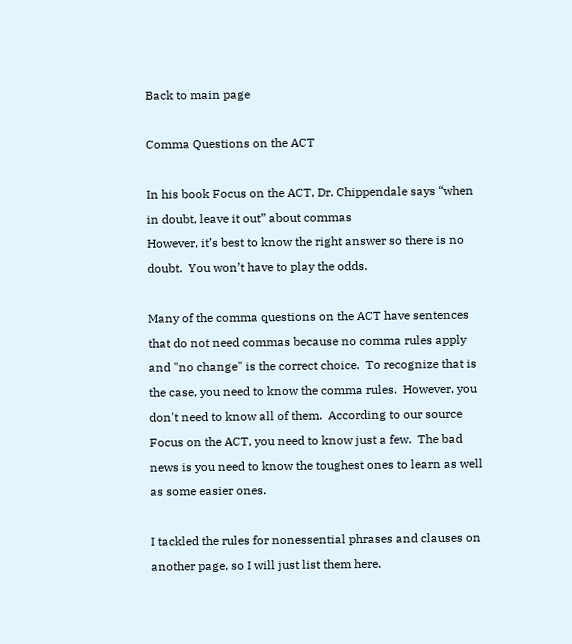Back to main page

Comma Questions on the ACT

In his book Focus on the ACT, Dr. Chippendale says “when in doubt, leave it out” about commas
However, it’s best to know the right answer so there is no doubt.  You won’t have to play the odds.

Many of the comma questions on the ACT have sentences that do not need commas because no comma rules apply and "no change" is the correct choice.  To recognize that is the case, you need to know the comma rules.  However, you don't need to know all of them.  According to our source Focus on the ACT, you need to know just a few.  The bad news is you need to know the toughest ones to learn as well as some easier ones.

I tackled the rules for nonessential phrases and clauses on another page, so I will just list them here.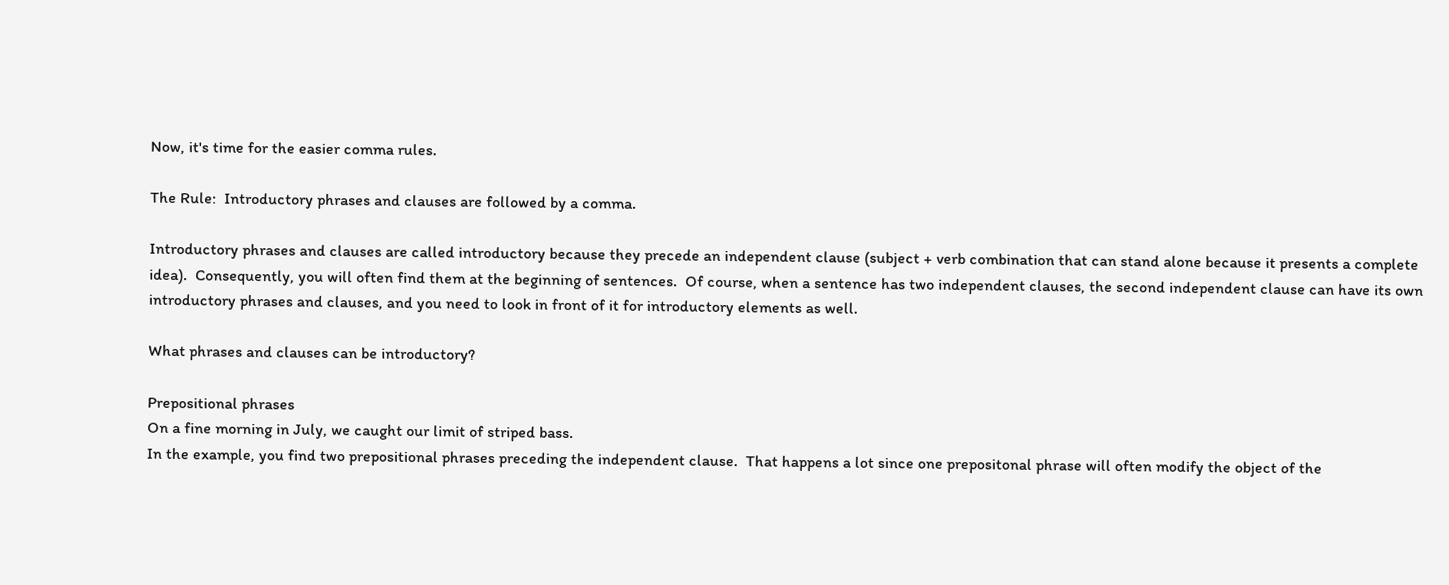Now, it's time for the easier comma rules.

The Rule:  Introductory phrases and clauses are followed by a comma.

Introductory phrases and clauses are called introductory because they precede an independent clause (subject + verb combination that can stand alone because it presents a complete idea).  Consequently, you will often find them at the beginning of sentences.  Of course, when a sentence has two independent clauses, the second independent clause can have its own introductory phrases and clauses, and you need to look in front of it for introductory elements as well.

What phrases and clauses can be introductory?

Prepositional phrases
On a fine morning in July, we caught our limit of striped bass.
In the example, you find two prepositional phrases preceding the independent clause.  That happens a lot since one prepositonal phrase will often modify the object of the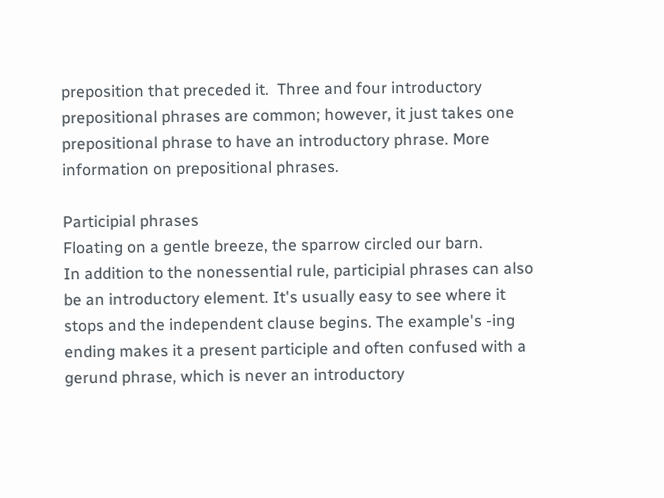preposition that preceded it.  Three and four introductory prepositional phrases are common; however, it just takes one prepositional phrase to have an introductory phrase. More information on prepositional phrases.

Participial phrases
Floating on a gentle breeze, the sparrow circled our barn.
In addition to the nonessential rule, participial phrases can also be an introductory element. It's usually easy to see where it stops and the independent clause begins. The example's -ing ending makes it a present participle and often confused with a gerund phrase, which is never an introductory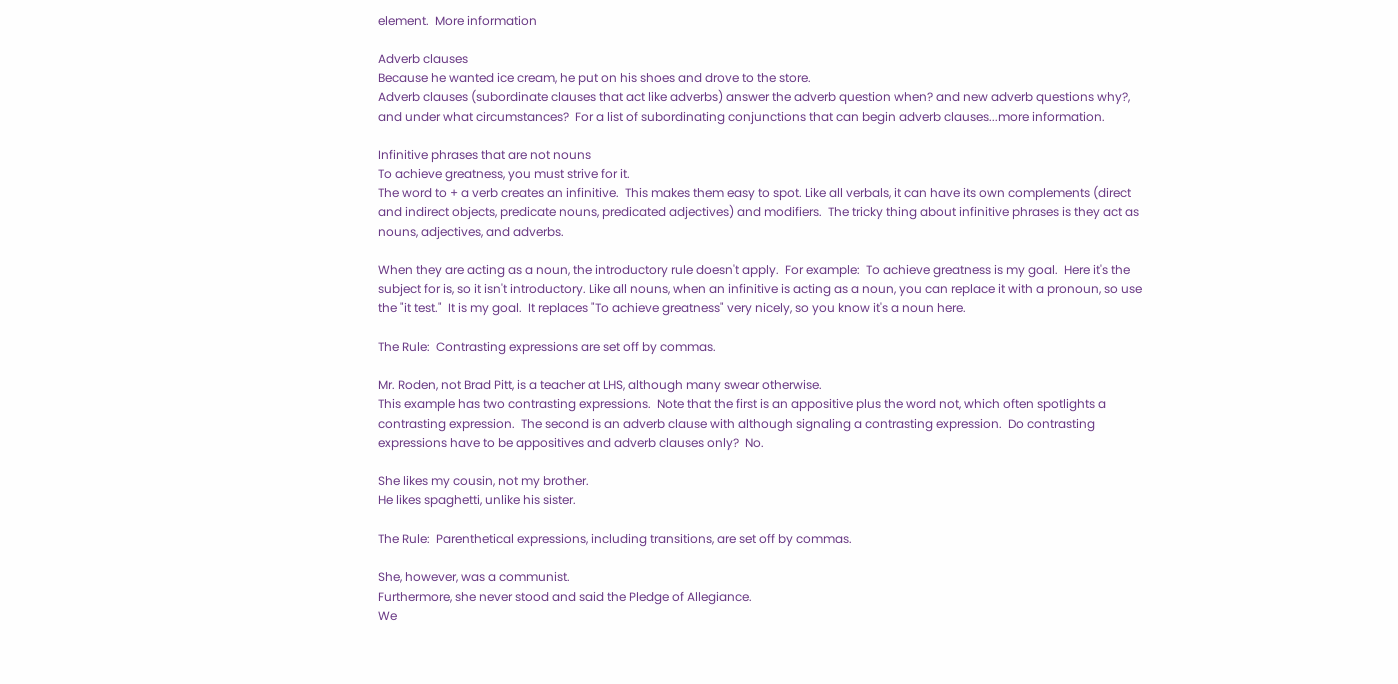element.  More information

Adverb clauses
Because he wanted ice cream, he put on his shoes and drove to the store.
Adverb clauses (subordinate clauses that act like adverbs) answer the adverb question when? and new adverb questions why?, and under what circumstances?  For a list of subordinating conjunctions that can begin adverb clauses...more information.

Infinitive phrases that are not nouns
To achieve greatness, you must strive for it.
The word to + a verb creates an infinitive.  This makes them easy to spot. Like all verbals, it can have its own complements (direct and indirect objects, predicate nouns, predicated adjectives) and modifiers.  The tricky thing about infinitive phrases is they act as nouns, adjectives, and adverbs.

When they are acting as a noun, the introductory rule doesn't apply.  For example:  To achieve greatness is my goal.  Here it's the subject for is, so it isn't introductory. Like all nouns, when an infinitive is acting as a noun, you can replace it with a pronoun, so use the "it test."  It is my goal.  It replaces "To achieve greatness" very nicely, so you know it's a noun here.

The Rule:  Contrasting expressions are set off by commas.

Mr. Roden, not Brad Pitt, is a teacher at LHS, although many swear otherwise.
This example has two contrasting expressions.  Note that the first is an appositive plus the word not, which often spotlights a contrasting expression.  The second is an adverb clause with although signaling a contrasting expression.  Do contrasting expressions have to be appositives and adverb clauses only?  No.

She likes my cousin, not my brother.
He likes spaghetti, unlike his sister.

The Rule:  Parenthetical expressions, including transitions, are set off by commas.

She, however, was a communist.
Furthermore, she never stood and said the Pledge of Allegiance.
We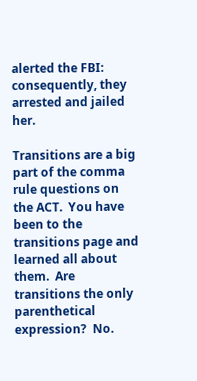alerted the FBI: consequently, they arrested and jailed her.

Transitions are a big part of the comma rule questions on the ACT.  You have been to the transitions page and learned all about them.  Are transitions the only parenthetical expression?  No.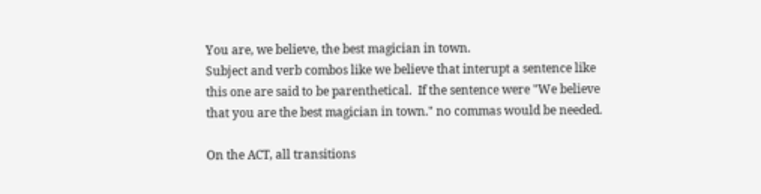You are, we believe, the best magician in town.
Subject and verb combos like we believe that interupt a sentence like this one are said to be parenthetical.  If the sentence were "We believe that you are the best magician in town." no commas would be needed.

On the ACT, all transitions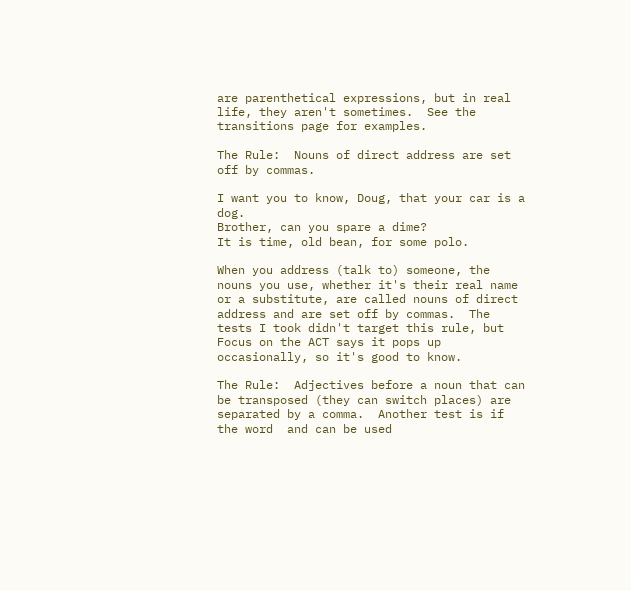are parenthetical expressions, but in real life, they aren't sometimes.  See the transitions page for examples.

The Rule:  Nouns of direct address are set off by commas.

I want you to know, Doug, that your car is a dog.
Brother, can you spare a dime?
It is time, old bean, for some polo.

When you address (talk to) someone, the nouns you use, whether it's their real name or a substitute, are called nouns of direct address and are set off by commas.  The tests I took didn't target this rule, but Focus on the ACT says it pops up occasionally, so it's good to know.

The Rule:  Adjectives before a noun that can be transposed (they can switch places) are separated by a comma.  Another test is if the word  and can be used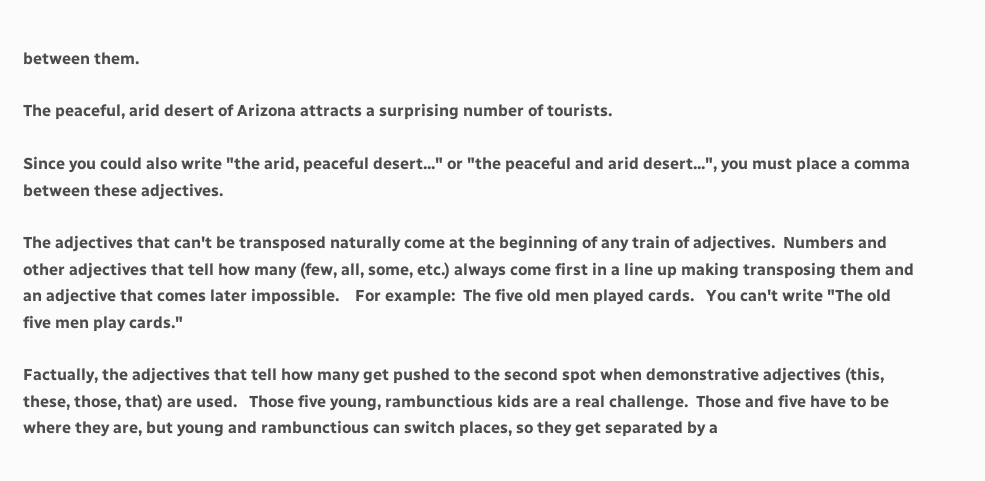between them.

The peaceful, arid desert of Arizona attracts a surprising number of tourists.

Since you could also write "the arid, peaceful desert..." or "the peaceful and arid desert...", you must place a comma between these adjectives.

The adjectives that can't be transposed naturally come at the beginning of any train of adjectives.  Numbers and other adjectives that tell how many (few, all, some, etc.) always come first in a line up making transposing them and an adjective that comes later impossible.    For example:  The five old men played cards.   You can't write "The old five men play cards."

Factually, the adjectives that tell how many get pushed to the second spot when demonstrative adjectives (this, these, those, that) are used.   Those five young, rambunctious kids are a real challenge.  Those and five have to be where they are, but young and rambunctious can switch places, so they get separated by a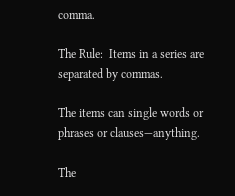comma.

The Rule:  Items in a series are separated by commas.

The items can single words or phrases or clauses—anything.

The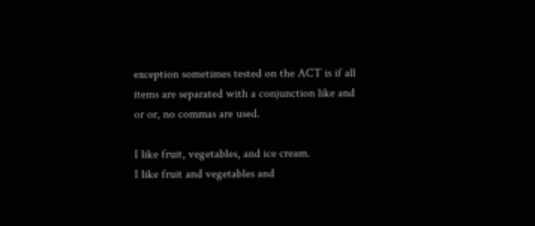exception sometimes tested on the ACT is if all items are separated with a conjunction like and or or, no commas are used.

I like fruit, vegetables, and ice cream.
I like fruit and vegetables and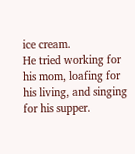ice cream.
He tried working for his mom, loafing for his living, and singing for his supper.